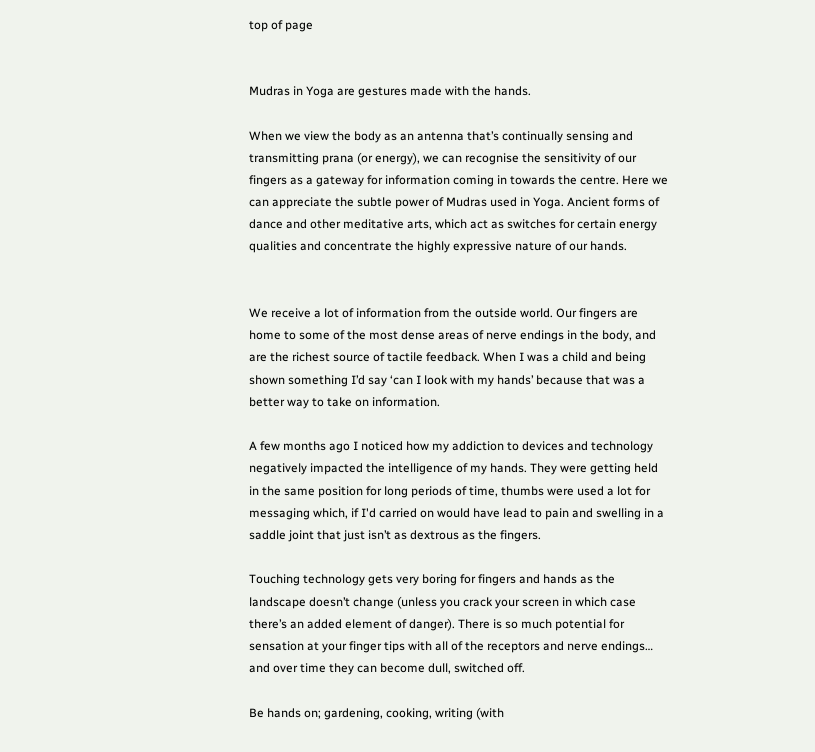top of page


Mudras in Yoga are gestures made with the hands.

When we view the body as an antenna that’s continually sensing and transmitting prana (or energy), we can recognise the sensitivity of our fingers as a gateway for information coming in towards the centre. Here we can appreciate the subtle power of Mudras used in Yoga. Ancient forms of dance and other meditative arts, which act as switches for certain energy qualities and concentrate the highly expressive nature of our hands.


We receive a lot of information from the outside world. Our fingers are home to some of the most dense areas of nerve endings in the body, and are the richest source of tactile feedback. When I was a child and being shown something I’d say ‘can I look with my hands’ because that was a better way to take on information.

A few months ago I noticed how my addiction to devices and technology negatively impacted the intelligence of my hands. They were getting held in the same position for long periods of time, thumbs were used a lot for messaging which, if I'd carried on would have lead to pain and swelling in a saddle joint that just isn’t as dextrous as the fingers.

Touching technology gets very boring for fingers and hands as the landscape doesn’t change (unless you crack your screen in which case there’s an added element of danger). There is so much potential for sensation at your finger tips with all of the receptors and nerve endings… and over time they can become dull, switched off.

Be hands on; gardening, cooking, writing (with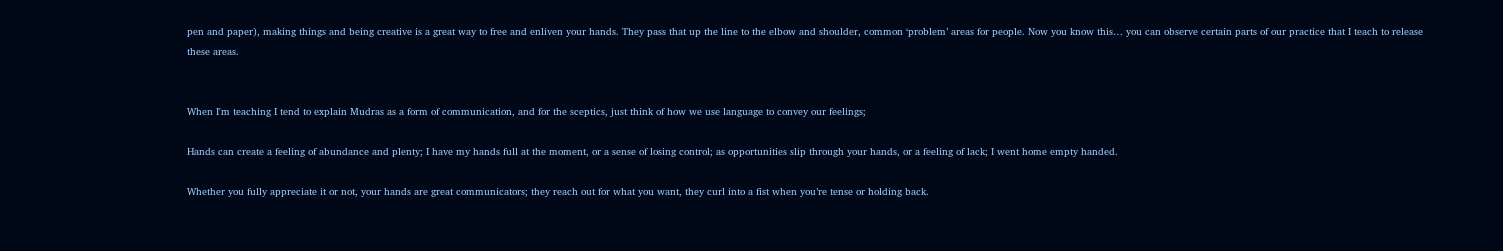pen and paper), making things and being creative is a great way to free and enliven your hands. They pass that up the line to the elbow and shoulder, common ‘problem’ areas for people. Now you know this… you can observe certain parts of our practice that I teach to release these areas.


When I'm teaching I tend to explain Mudras as a form of communication, and for the sceptics, just think of how we use language to convey our feelings;

Hands can create a feeling of abundance and plenty; I have my hands full at the moment, or a sense of losing control; as opportunities slip through your hands, or a feeling of lack; I went home empty handed.

Whether you fully appreciate it or not, your hands are great communicators; they reach out for what you want, they curl into a fist when you’re tense or holding back.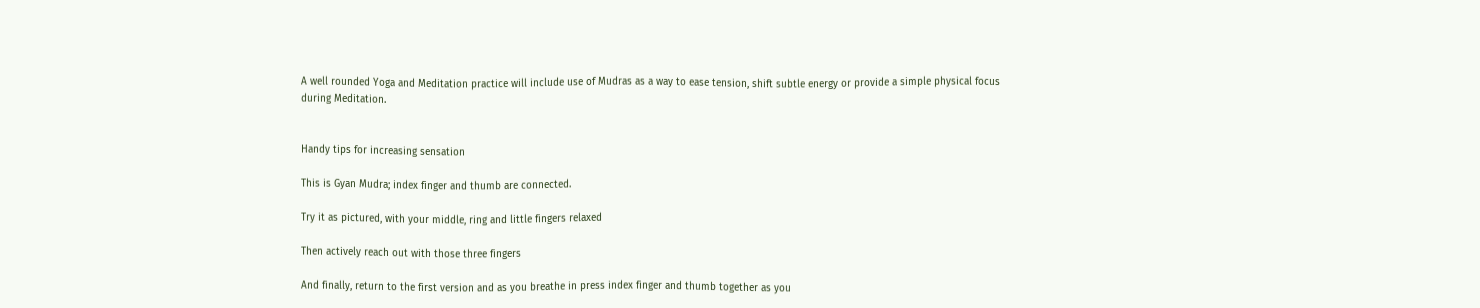A well rounded Yoga and Meditation practice will include use of Mudras as a way to ease tension, shift subtle energy or provide a simple physical focus during Meditation.


Handy tips for increasing sensation

This is Gyan Mudra; index finger and thumb are connected.

Try it as pictured, with your middle, ring and little fingers relaxed

Then actively reach out with those three fingers

And finally, return to the first version and as you breathe in press index finger and thumb together as you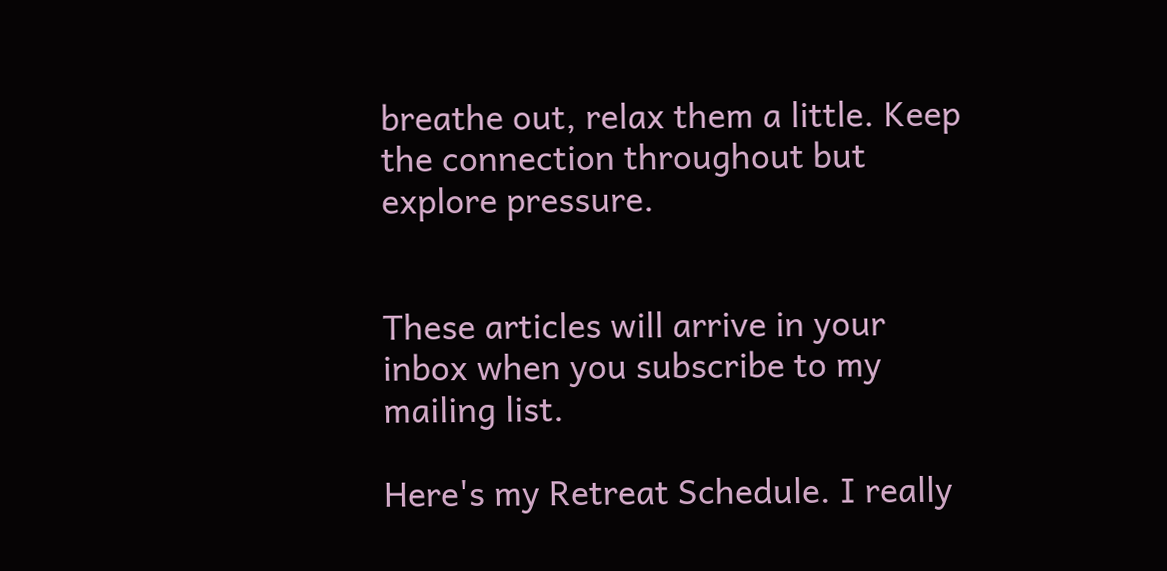breathe out, relax them a little. Keep the connection throughout but explore pressure.


These articles will arrive in your inbox when you subscribe to my mailing list.

Here's my Retreat Schedule. I really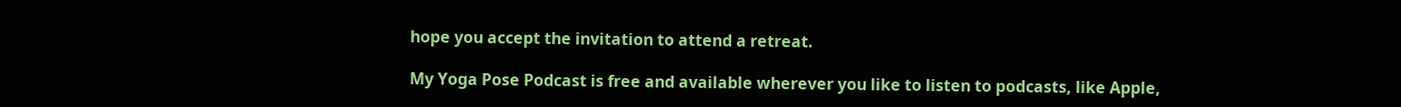hope you accept the invitation to attend a retreat.

My Yoga Pose Podcast is free and available wherever you like to listen to podcasts, like Apple,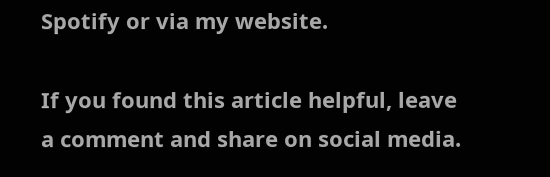Spotify or via my website.

If you found this article helpful, leave a comment and share on social media.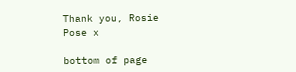Thank you, Rosie Pose x

bottom of page